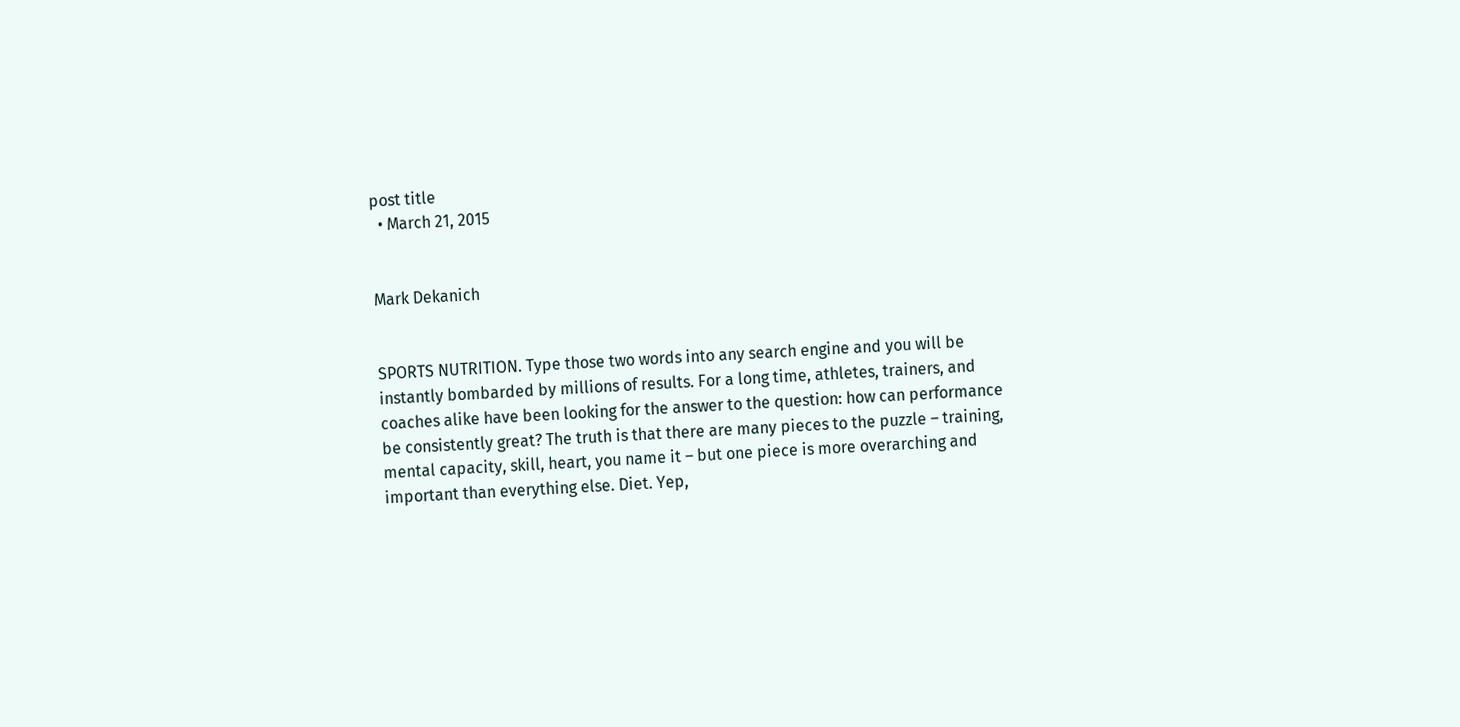post title
  • March 21, 2015


Mark Dekanich


SPORTS NUTRITION. Type those two words into any search engine and you will be instantly bombarded by millions of results. For a long time, athletes, trainers, and coaches alike have been looking for the answer to the question: how can performance be consistently great? The truth is that there are many pieces to the puzzle – training, mental capacity, skill, heart, you name it – but one piece is more overarching and important than everything else. Diet. Yep,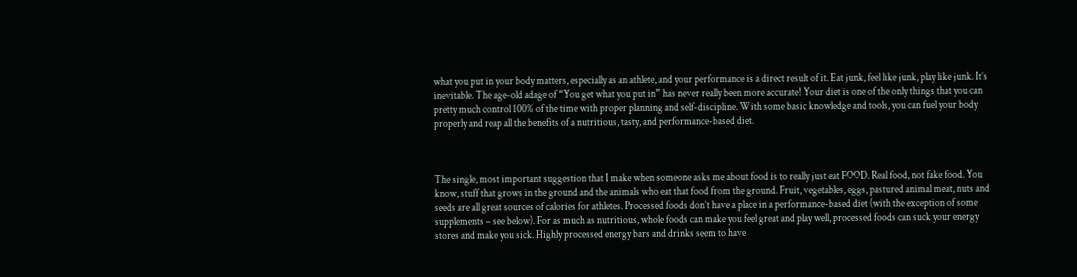what you put in your body matters, especially as an athlete, and your performance is a direct result of it. Eat junk, feel like junk, play like junk. It’s inevitable. The age-old adage of “You get what you put in” has never really been more accurate! Your diet is one of the only things that you can pretty much control 100% of the time with proper planning and self-discipline. With some basic knowledge and tools, you can fuel your body properly and reap all the benefits of a nutritious, tasty, and performance-based diet.



The single, most important suggestion that I make when someone asks me about food is to really just eat FOOD. Real food, not fake food. You know, stuff that grows in the ground and the animals who eat that food from the ground. Fruit, vegetables, eggs, pastured animal meat, nuts and seeds are all great sources of calories for athletes. Processed foods don’t have a place in a performance-based diet (with the exception of some supplements – see below). For as much as nutritious, whole foods can make you feel great and play well, processed foods can suck your energy stores and make you sick. Highly processed energy bars and drinks seem to have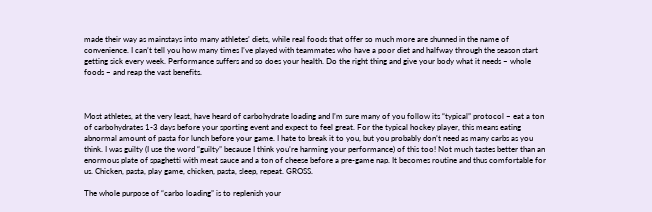made their way as mainstays into many athletes’ diets, while real foods that offer so much more are shunned in the name of convenience. I can’t tell you how many times I’ve played with teammates who have a poor diet and halfway through the season start getting sick every week. Performance suffers and so does your health. Do the right thing and give your body what it needs – whole foods – and reap the vast benefits.



Most athletes, at the very least, have heard of carbohydrate loading and I’m sure many of you follow its “typical” protocol – eat a ton of carbohydrates 1-3 days before your sporting event and expect to feel great. For the typical hockey player, this means eating abnormal amount of pasta for lunch before your game. I hate to break it to you, but you probably don’t need as many carbs as you think. I was guilty (I use the word “guilty” because I think you’re harming your performance) of this too! Not much tastes better than an enormous plate of spaghetti with meat sauce and a ton of cheese before a pre-game nap. It becomes routine and thus comfortable for us. Chicken, pasta, play game, chicken, pasta, sleep, repeat. GROSS.

The whole purpose of “carbo loading” is to replenish your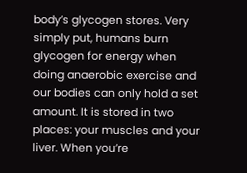body’s glycogen stores. Very simply put, humans burn glycogen for energy when doing anaerobic exercise and our bodies can only hold a set amount. It is stored in two places: your muscles and your liver. When you’re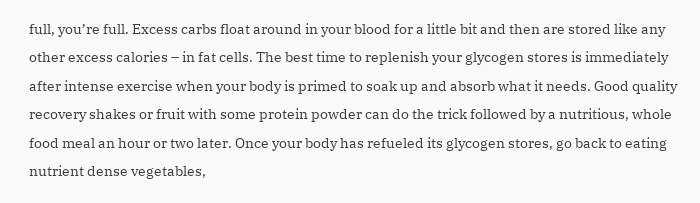full, you’re full. Excess carbs float around in your blood for a little bit and then are stored like any other excess calories – in fat cells. The best time to replenish your glycogen stores is immediately after intense exercise when your body is primed to soak up and absorb what it needs. Good quality recovery shakes or fruit with some protein powder can do the trick followed by a nutritious, whole food meal an hour or two later. Once your body has refueled its glycogen stores, go back to eating nutrient dense vegetables,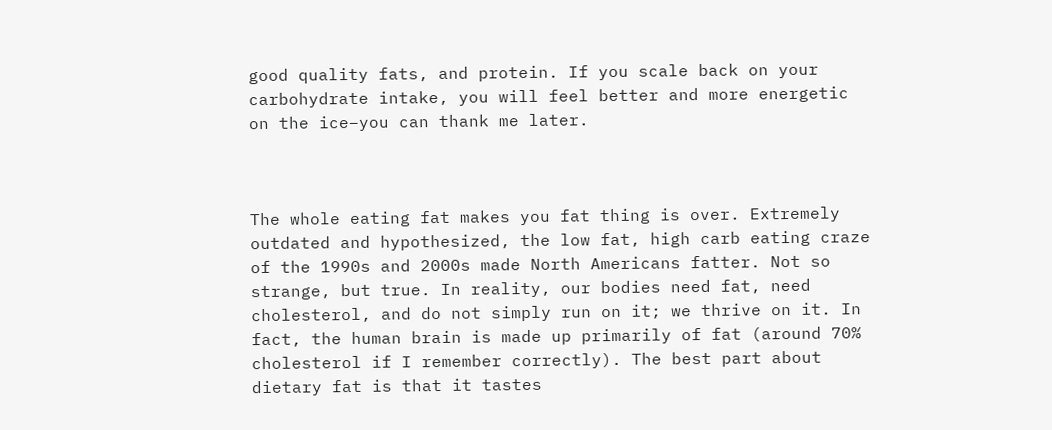good quality fats, and protein. If you scale back on your carbohydrate intake, you will feel better and more energetic on the ice–you can thank me later.



The whole eating fat makes you fat thing is over. Extremely outdated and hypothesized, the low fat, high carb eating craze of the 1990s and 2000s made North Americans fatter. Not so strange, but true. In reality, our bodies need fat, need cholesterol, and do not simply run on it; we thrive on it. In fact, the human brain is made up primarily of fat (around 70% cholesterol if I remember correctly). The best part about dietary fat is that it tastes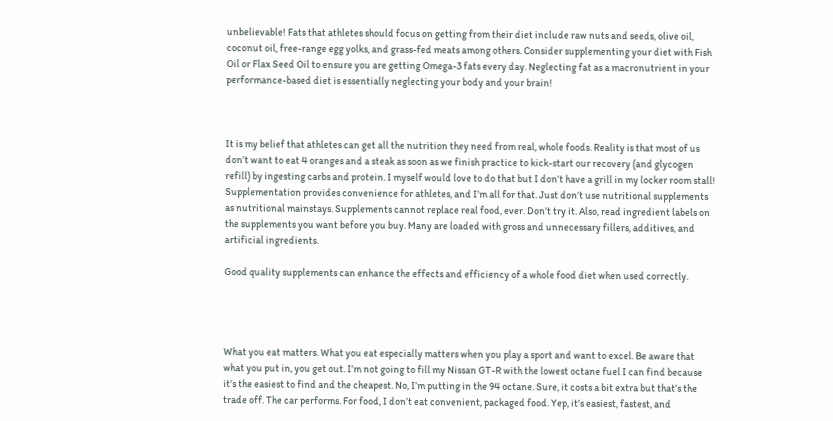unbelievable! Fats that athletes should focus on getting from their diet include raw nuts and seeds, olive oil, coconut oil, free-range egg yolks, and grass-fed meats among others. Consider supplementing your diet with Fish Oil or Flax Seed Oil to ensure you are getting Omega-3 fats every day. Neglecting fat as a macronutrient in your performance-based diet is essentially neglecting your body and your brain!



It is my belief that athletes can get all the nutrition they need from real, whole foods. Reality is that most of us don’t want to eat 4 oranges and a steak as soon as we finish practice to kick-start our recovery (and glycogen refill) by ingesting carbs and protein. I myself would love to do that but I don’t have a grill in my locker room stall! Supplementation provides convenience for athletes, and I’m all for that. Just don’t use nutritional supplements as nutritional mainstays. Supplements cannot replace real food, ever. Don’t try it. Also, read ingredient labels on the supplements you want before you buy. Many are loaded with gross and unnecessary fillers, additives, and artificial ingredients.

Good quality supplements can enhance the effects and efficiency of a whole food diet when used correctly.




What you eat matters. What you eat especially matters when you play a sport and want to excel. Be aware that what you put in, you get out. I’m not going to fill my Nissan GT-R with the lowest octane fuel I can find because it’s the easiest to find and the cheapest. No, I’m putting in the 94 octane. Sure, it costs a bit extra but that’s the trade off. The car performs. For food, I don’t eat convenient, packaged food. Yep, it’s easiest, fastest, and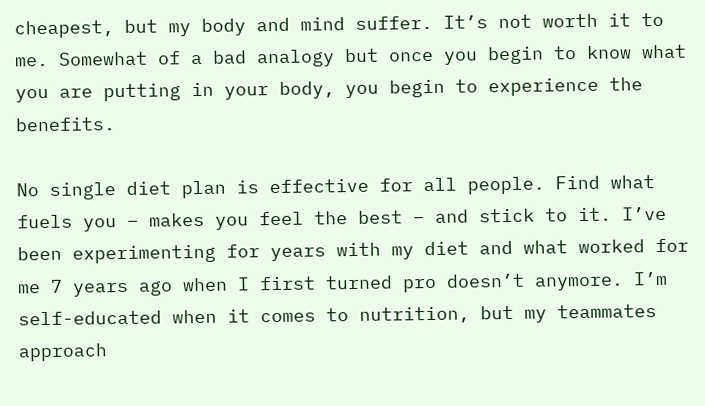cheapest, but my body and mind suffer. It’s not worth it to me. Somewhat of a bad analogy but once you begin to know what you are putting in your body, you begin to experience the benefits.

No single diet plan is effective for all people. Find what fuels you – makes you feel the best – and stick to it. I’ve been experimenting for years with my diet and what worked for me 7 years ago when I first turned pro doesn’t anymore. I’m self-educated when it comes to nutrition, but my teammates approach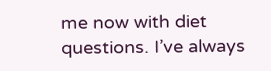me now with diet questions. I’ve always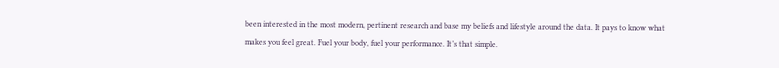been interested in the most modern, pertinent research and base my beliefs and lifestyle around the data. It pays to know what makes you feel great. Fuel your body, fuel your performance. It’s that simple.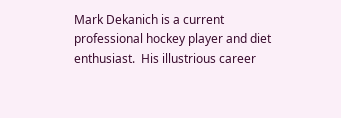Mark Dekanich is a current professional hockey player and diet enthusiast.  His illustrious career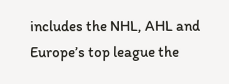includes the NHL, AHL and Europe’s top league the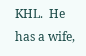KHL.  He has a wife,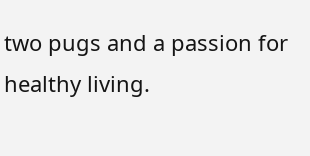two pugs and a passion for healthy living.